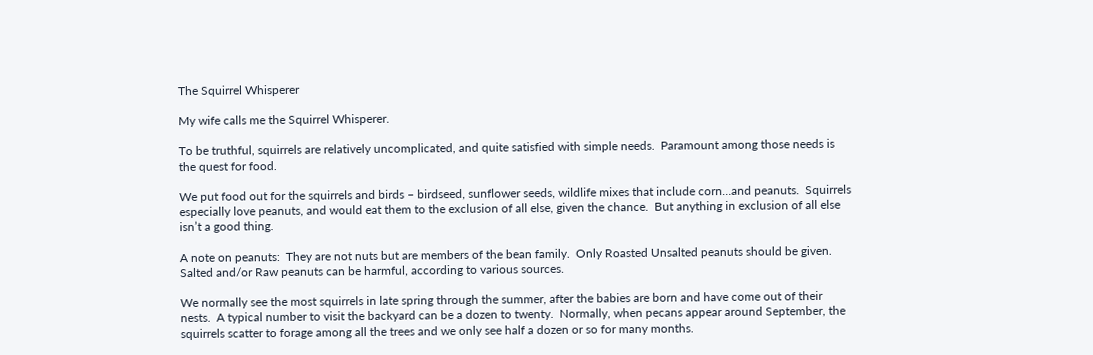The Squirrel Whisperer

My wife calls me the Squirrel Whisperer.

To be truthful, squirrels are relatively uncomplicated, and quite satisfied with simple needs.  Paramount among those needs is the quest for food.

We put food out for the squirrels and birds – birdseed, sunflower seeds, wildlife mixes that include corn…and peanuts.  Squirrels especially love peanuts, and would eat them to the exclusion of all else, given the chance.  But anything in exclusion of all else isn’t a good thing.

A note on peanuts:  They are not nuts but are members of the bean family.  Only Roasted Unsalted peanuts should be given.  Salted and/or Raw peanuts can be harmful, according to various sources.

We normally see the most squirrels in late spring through the summer, after the babies are born and have come out of their nests.  A typical number to visit the backyard can be a dozen to twenty.  Normally, when pecans appear around September, the squirrels scatter to forage among all the trees and we only see half a dozen or so for many months.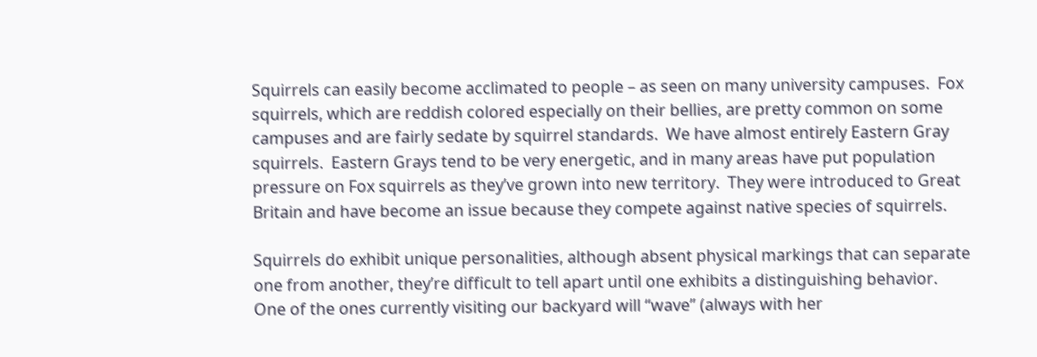Squirrels can easily become acclimated to people – as seen on many university campuses.  Fox squirrels, which are reddish colored especially on their bellies, are pretty common on some campuses and are fairly sedate by squirrel standards.  We have almost entirely Eastern Gray squirrels.  Eastern Grays tend to be very energetic, and in many areas have put population pressure on Fox squirrels as they’ve grown into new territory.  They were introduced to Great Britain and have become an issue because they compete against native species of squirrels.

Squirrels do exhibit unique personalities, although absent physical markings that can separate one from another, they’re difficult to tell apart until one exhibits a distinguishing behavior.  One of the ones currently visiting our backyard will “wave” (always with her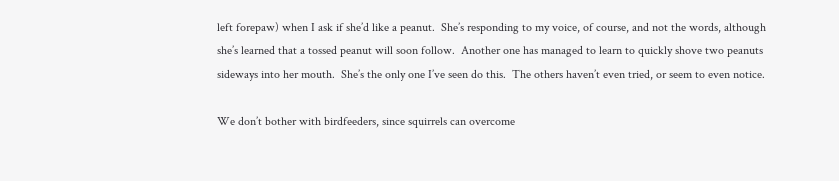left forepaw) when I ask if she’d like a peanut.  She’s responding to my voice, of course, and not the words, although she’s learned that a tossed peanut will soon follow.  Another one has managed to learn to quickly shove two peanuts sideways into her mouth.  She’s the only one I’ve seen do this.  The others haven’t even tried, or seem to even notice.

We don’t bother with birdfeeders, since squirrels can overcome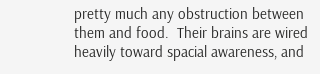pretty much any obstruction between them and food.  Their brains are wired heavily toward spacial awareness, and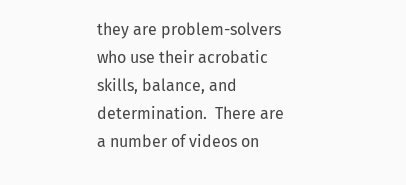they are problem-solvers who use their acrobatic skills, balance, and determination.  There are a number of videos on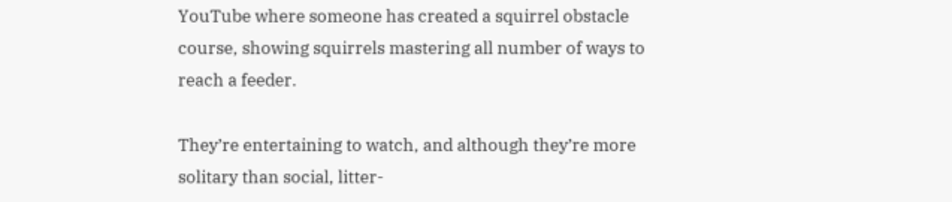YouTube where someone has created a squirrel obstacle course, showing squirrels mastering all number of ways to reach a feeder.

They’re entertaining to watch, and although they’re more solitary than social, litter-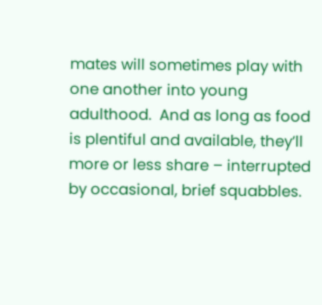mates will sometimes play with one another into young adulthood.  And as long as food is plentiful and available, they’ll more or less share – interrupted by occasional, brief squabbles.